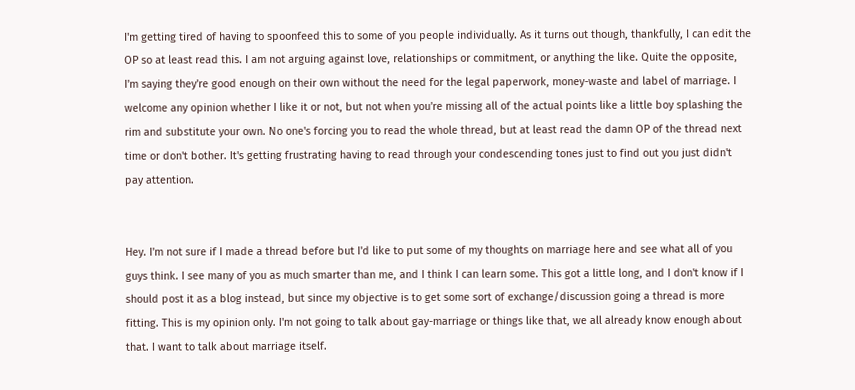I'm getting tired of having to spoonfeed this to some of you people individually. As it turns out though, thankfully, I can edit the OP so at least read this. I am not arguing against love, relationships or commitment, or anything the like. Quite the opposite, I'm saying they're good enough on their own without the need for the legal paperwork, money-waste and label of marriage. I welcome any opinion whether I like it or not, but not when you're missing all of the actual points like a little boy splashing the rim and substitute your own. No one's forcing you to read the whole thread, but at least read the damn OP of the thread next time or don't bother. It's getting frustrating having to read through your condescending tones just to find out you just didn't pay attention.


Hey. I'm not sure if I made a thread before but I'd like to put some of my thoughts on marriage here and see what all of you guys think. I see many of you as much smarter than me, and I think I can learn some. This got a little long, and I don't know if I should post it as a blog instead, but since my objective is to get some sort of exchange/discussion going a thread is more fitting. This is my opinion only. I'm not going to talk about gay-marriage or things like that, we all already know enough about that. I want to talk about marriage itself.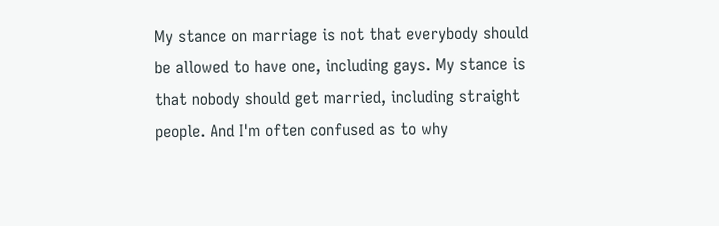My stance on marriage is not that everybody should be allowed to have one, including gays. My stance is that nobody should get married, including straight people. And I'm often confused as to why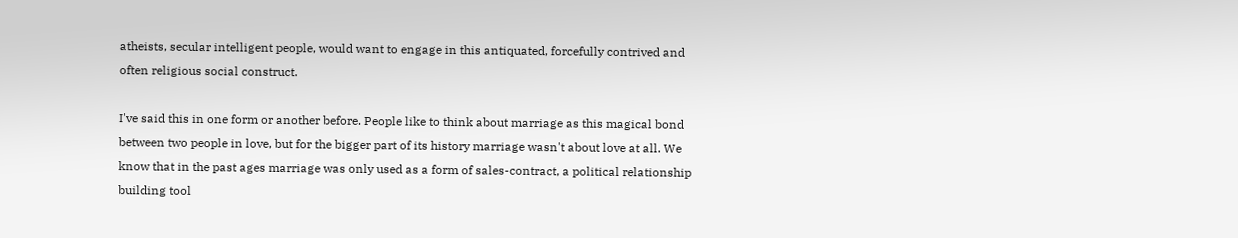atheists, secular intelligent people, would want to engage in this antiquated, forcefully contrived and often religious social construct.

I've said this in one form or another before. People like to think about marriage as this magical bond between two people in love, but for the bigger part of its history marriage wasn't about love at all. We know that in the past ages marriage was only used as a form of sales-contract, a political relationship building tool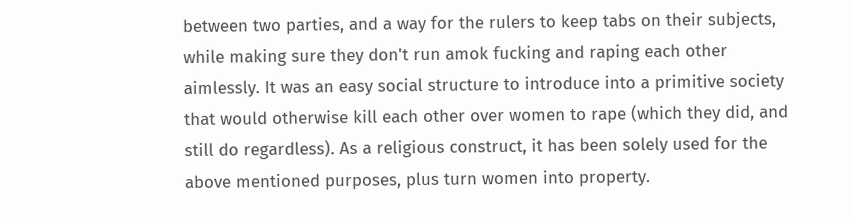between two parties, and a way for the rulers to keep tabs on their subjects, while making sure they don't run amok fucking and raping each other aimlessly. It was an easy social structure to introduce into a primitive society that would otherwise kill each other over women to rape (which they did, and still do regardless). As a religious construct, it has been solely used for the above mentioned purposes, plus turn women into property.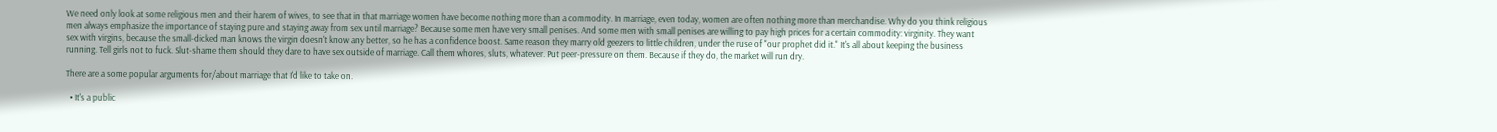We need only look at some religious men and their harem of wives, to see that in that marriage women have become nothing more than a commodity. In marriage, even today, women are often nothing more than merchandise. Why do you think religious men always emphasize the importance of staying pure and staying away from sex until marriage? Because some men have very small penises. And some men with small penises are willing to pay high prices for a certain commodity: virginity. They want sex with virgins, because the small-dicked man knows the virgin doesn't know any better, so he has a confidence boost. Same reason they marry old geezers to little children, under the ruse of "our prophet did it." It's all about keeping the business running. Tell girls not to fuck. Slut-shame them should they dare to have sex outside of marriage. Call them whores, sluts, whatever. Put peer-pressure on them. Because if they do, the market will run dry.

There are a some popular arguments for/about marriage that I'd like to take on.

  • It's a public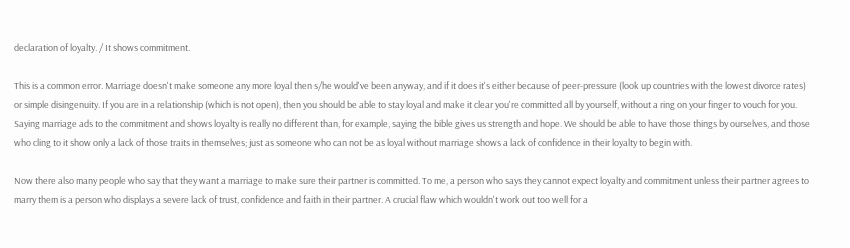declaration of loyalty. / It shows commitment.

This is a common error. Marriage doesn't make someone any more loyal then s/he would've been anyway, and if it does it's either because of peer-pressure (look up countries with the lowest divorce rates) or simple disingenuity. If you are in a relationship (which is not open), then you should be able to stay loyal and make it clear you're committed all by yourself, without a ring on your finger to vouch for you. Saying marriage ads to the commitment and shows loyalty is really no different than, for example, saying the bible gives us strength and hope. We should be able to have those things by ourselves, and those who cling to it show only a lack of those traits in themselves; just as someone who can not be as loyal without marriage shows a lack of confidence in their loyalty to begin with.

Now there also many people who say that they want a marriage to make sure their partner is committed. To me, a person who says they cannot expect loyalty and commitment unless their partner agrees to marry them is a person who displays a severe lack of trust, confidence and faith in their partner. A crucial flaw which wouldn't work out too well for a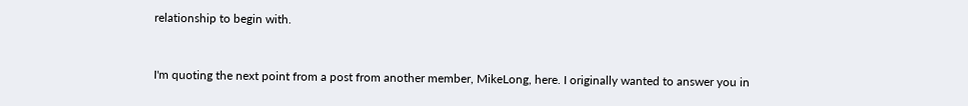relationship to begin with.


I'm quoting the next point from a post from another member, MikeLong, here. I originally wanted to answer you in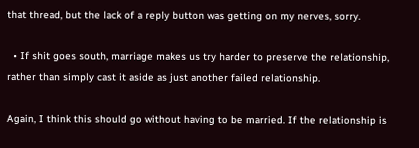that thread, but the lack of a reply button was getting on my nerves, sorry.

  • If shit goes south, marriage makes us try harder to preserve the relationship, rather than simply cast it aside as just another failed relationship.

Again, I think this should go without having to be married. If the relationship is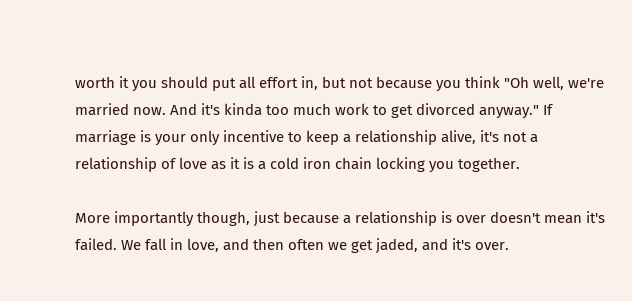worth it you should put all effort in, but not because you think "Oh well, we're married now. And it's kinda too much work to get divorced anyway." If marriage is your only incentive to keep a relationship alive, it's not a relationship of love as it is a cold iron chain locking you together.

More importantly though, just because a relationship is over doesn't mean it's failed. We fall in love, and then often we get jaded, and it's over.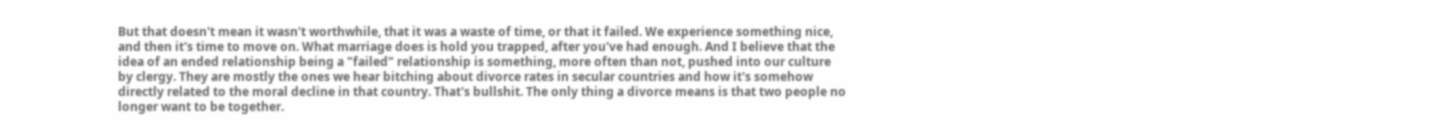But that doesn't mean it wasn't worthwhile, that it was a waste of time, or that it failed. We experience something nice, and then it's time to move on. What marriage does is hold you trapped, after you've had enough. And I believe that the idea of an ended relationship being a "failed" relationship is something, more often than not, pushed into our culture by clergy. They are mostly the ones we hear bitching about divorce rates in secular countries and how it's somehow directly related to the moral decline in that country. That's bullshit. The only thing a divorce means is that two people no longer want to be together.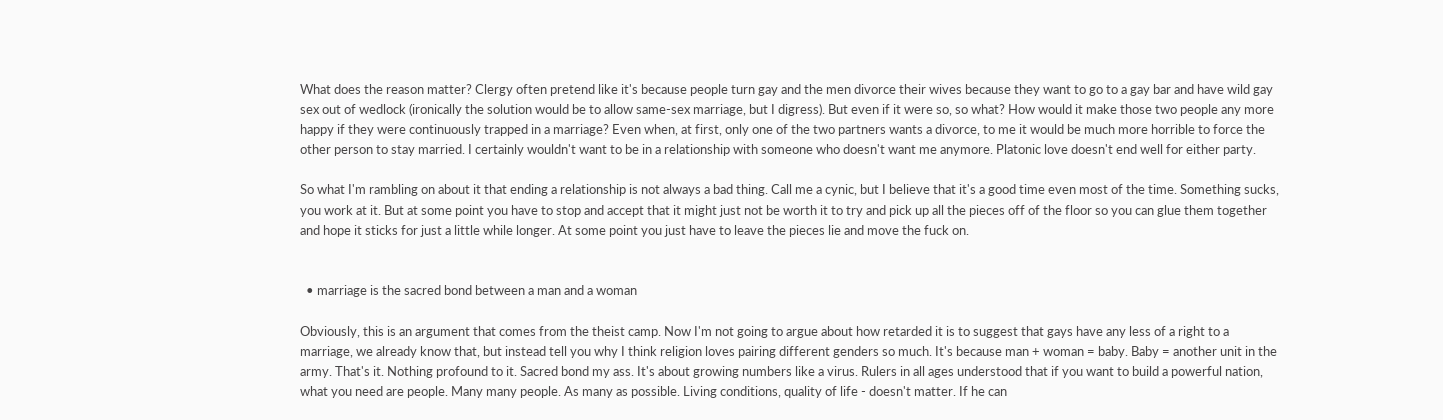What does the reason matter? Clergy often pretend like it's because people turn gay and the men divorce their wives because they want to go to a gay bar and have wild gay sex out of wedlock (ironically the solution would be to allow same-sex marriage, but I digress). But even if it were so, so what? How would it make those two people any more happy if they were continuously trapped in a marriage? Even when, at first, only one of the two partners wants a divorce, to me it would be much more horrible to force the other person to stay married. I certainly wouldn't want to be in a relationship with someone who doesn't want me anymore. Platonic love doesn't end well for either party.

So what I'm rambling on about it that ending a relationship is not always a bad thing. Call me a cynic, but I believe that it's a good time even most of the time. Something sucks, you work at it. But at some point you have to stop and accept that it might just not be worth it to try and pick up all the pieces off of the floor so you can glue them together and hope it sticks for just a little while longer. At some point you just have to leave the pieces lie and move the fuck on.


  • marriage is the sacred bond between a man and a woman

Obviously, this is an argument that comes from the theist camp. Now I'm not going to argue about how retarded it is to suggest that gays have any less of a right to a marriage, we already know that, but instead tell you why I think religion loves pairing different genders so much. It's because man + woman = baby. Baby = another unit in the army. That's it. Nothing profound to it. Sacred bond my ass. It's about growing numbers like a virus. Rulers in all ages understood that if you want to build a powerful nation, what you need are people. Many many people. As many as possible. Living conditions, quality of life - doesn't matter. If he can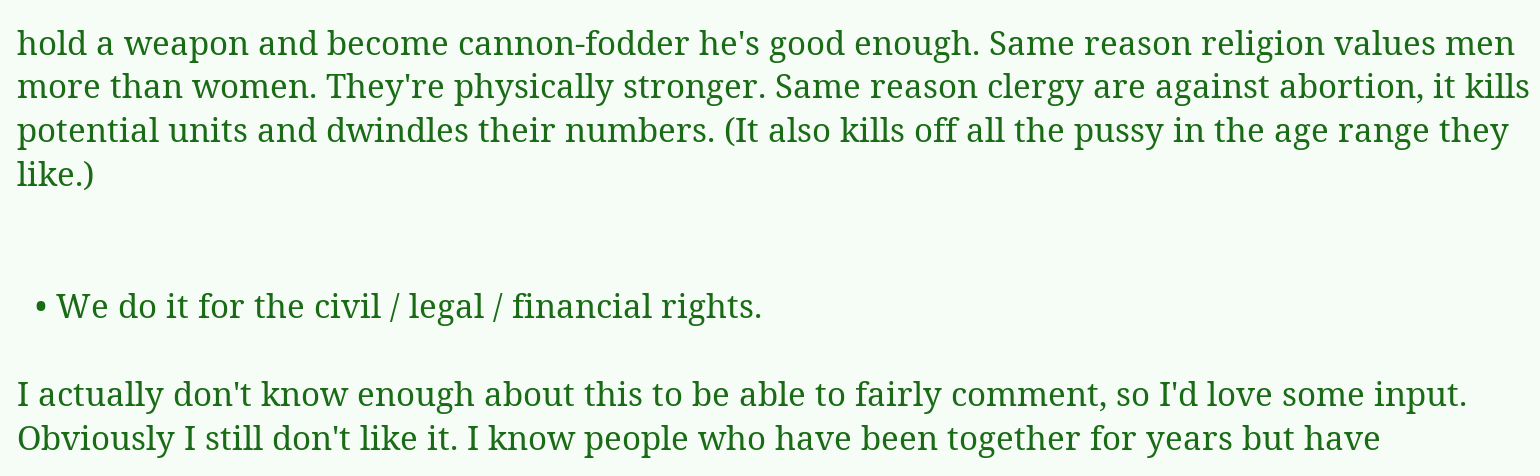hold a weapon and become cannon-fodder he's good enough. Same reason religion values men more than women. They're physically stronger. Same reason clergy are against abortion, it kills potential units and dwindles their numbers. (It also kills off all the pussy in the age range they like.)


  • We do it for the civil / legal / financial rights.

I actually don't know enough about this to be able to fairly comment, so I'd love some input. Obviously I still don't like it. I know people who have been together for years but have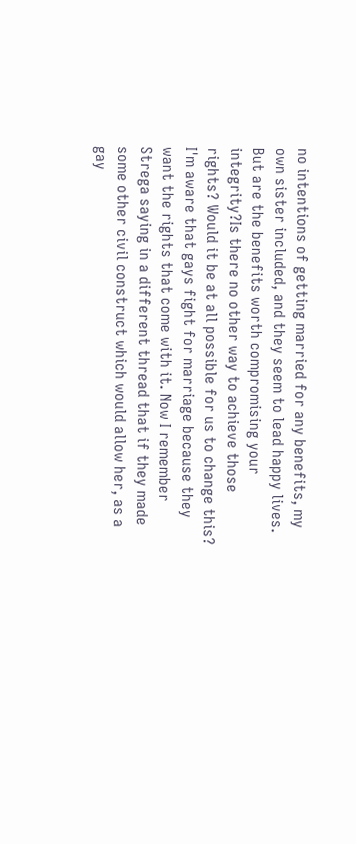no intentions of getting married for any benefits, my own sister included, and they seem to lead happy lives. But are the benefits worth compromising your integrity?Is there no other way to achieve those rights? Would it be at all possible for us to change this? I'm aware that gays fight for marriage because they want the rights that come with it. Now I remember Strega saying in a different thread that if they made some other civil construct which would allow her, as a gay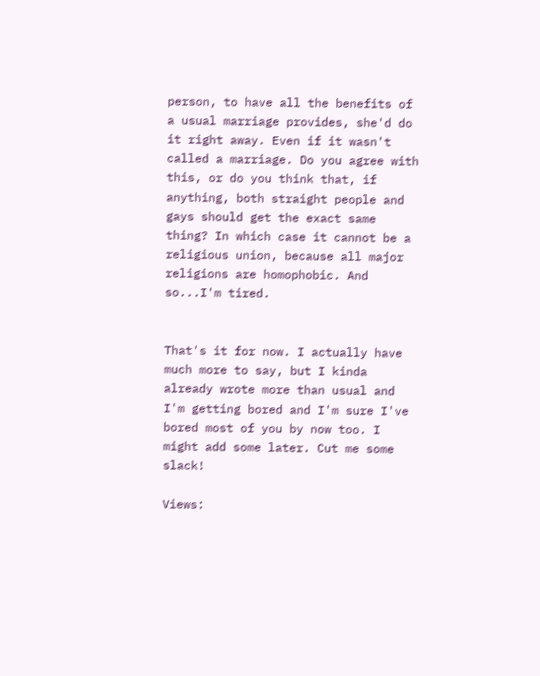person, to have all the benefits of a usual marriage provides, she'd do it right away. Even if it wasn't called a marriage. Do you agree with this, or do you think that, if anything, both straight people and gays should get the exact same thing? In which case it cannot be a religious union, because all major religions are homophobic. And so...I'm tired.


That's it for now. I actually have much more to say, but I kinda already wrote more than usual and I'm getting bored and I'm sure I've bored most of you by now too. I might add some later. Cut me some slack!

Views: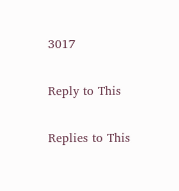3017

Reply to This

Replies to This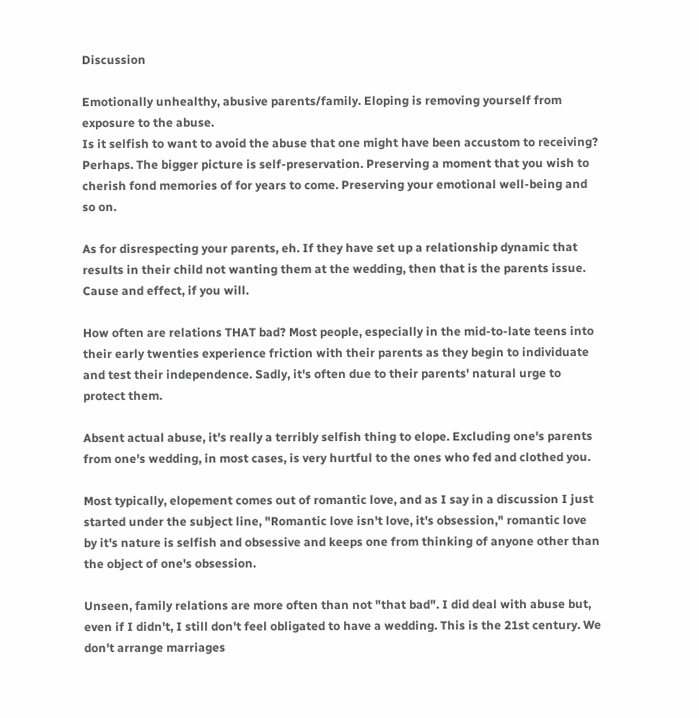Discussion

Emotionally unhealthy, abusive parents/family. Eloping is removing yourself from exposure to the abuse.
Is it selfish to want to avoid the abuse that one might have been accustom to receiving? Perhaps. The bigger picture is self-preservation. Preserving a moment that you wish to cherish fond memories of for years to come. Preserving your emotional well-being and so on.

As for disrespecting your parents, eh. If they have set up a relationship dynamic that results in their child not wanting them at the wedding, then that is the parents issue. Cause and effect, if you will.

How often are relations THAT bad? Most people, especially in the mid-to-late teens into their early twenties experience friction with their parents as they begin to individuate and test their independence. Sadly, it's often due to their parents' natural urge to protect them.

Absent actual abuse, it's really a terribly selfish thing to elope. Excluding one's parents from one's wedding, in most cases, is very hurtful to the ones who fed and clothed you.

Most typically, elopement comes out of romantic love, and as I say in a discussion I just started under the subject line, "Romantic love isn't love, it's obsession," romantic love by it's nature is selfish and obsessive and keeps one from thinking of anyone other than the object of one's obsession.

Unseen, family relations are more often than not "that bad". I did deal with abuse but, even if I didn't, I still don't feel obligated to have a wedding. This is the 21st century. We don't arrange marriages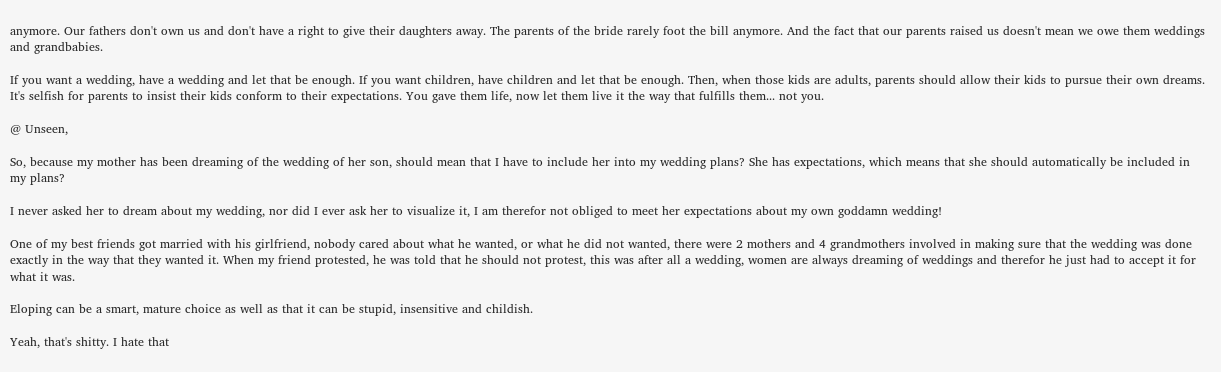anymore. Our fathers don't own us and don't have a right to give their daughters away. The parents of the bride rarely foot the bill anymore. And the fact that our parents raised us doesn't mean we owe them weddings and grandbabies.

If you want a wedding, have a wedding and let that be enough. If you want children, have children and let that be enough. Then, when those kids are adults, parents should allow their kids to pursue their own dreams. It's selfish for parents to insist their kids conform to their expectations. You gave them life, now let them live it the way that fulfills them... not you.

@ Unseen,

So, because my mother has been dreaming of the wedding of her son, should mean that I have to include her into my wedding plans? She has expectations, which means that she should automatically be included in my plans?

I never asked her to dream about my wedding, nor did I ever ask her to visualize it, I am therefor not obliged to meet her expectations about my own goddamn wedding!

One of my best friends got married with his girlfriend, nobody cared about what he wanted, or what he did not wanted, there were 2 mothers and 4 grandmothers involved in making sure that the wedding was done exactly in the way that they wanted it. When my friend protested, he was told that he should not protest, this was after all a wedding, women are always dreaming of weddings and therefor he just had to accept it for what it was.

Eloping can be a smart, mature choice as well as that it can be stupid, insensitive and childish.

Yeah, that's shitty. I hate that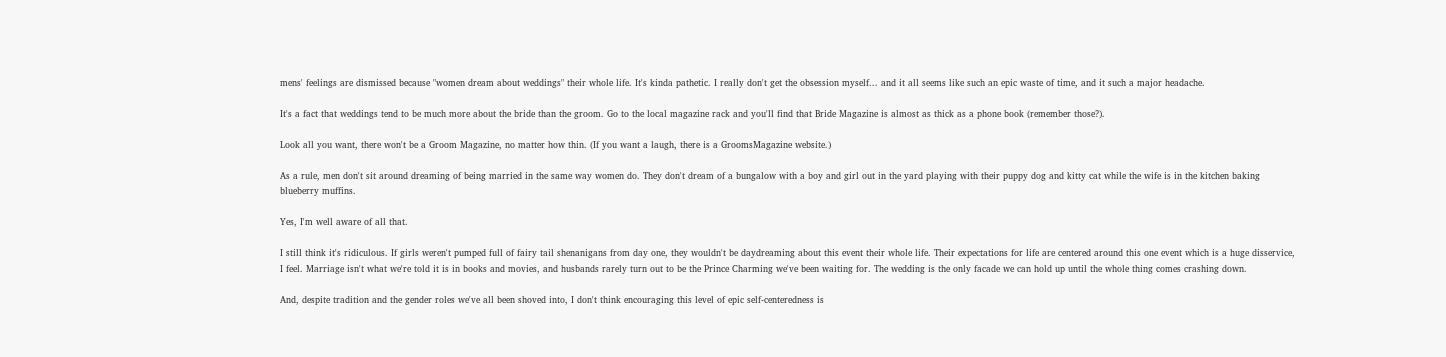mens' feelings are dismissed because "women dream about weddings" their whole life. It's kinda pathetic. I really don't get the obsession myself... and it all seems like such an epic waste of time, and it such a major headache.

It's a fact that weddings tend to be much more about the bride than the groom. Go to the local magazine rack and you'll find that Bride Magazine is almost as thick as a phone book (remember those?).

Look all you want, there won't be a Groom Magazine, no matter how thin. (If you want a laugh, there is a GroomsMagazine website.)

As a rule, men don't sit around dreaming of being married in the same way women do. They don't dream of a bungalow with a boy and girl out in the yard playing with their puppy dog and kitty cat while the wife is in the kitchen baking blueberry muffins.

Yes, I'm well aware of all that.

I still think it's ridiculous. If girls weren't pumped full of fairy tail shenanigans from day one, they wouldn't be daydreaming about this event their whole life. Their expectations for life are centered around this one event which is a huge disservice, I feel. Marriage isn't what we're told it is in books and movies, and husbands rarely turn out to be the Prince Charming we've been waiting for. The wedding is the only facade we can hold up until the whole thing comes crashing down.

And, despite tradition and the gender roles we've all been shoved into, I don't think encouraging this level of epic self-centeredness is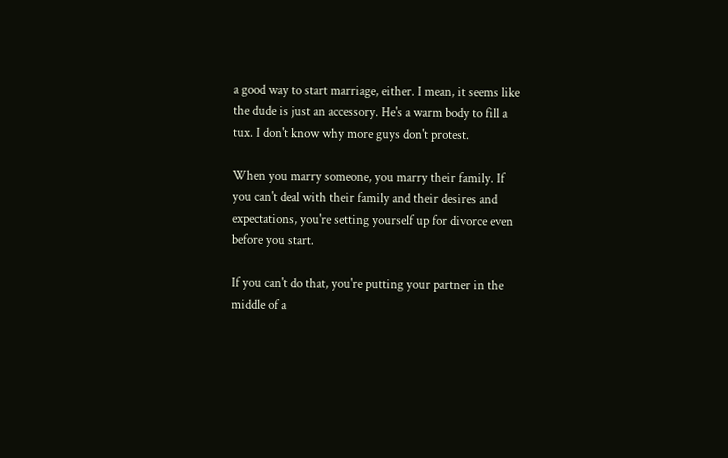a good way to start marriage, either. I mean, it seems like the dude is just an accessory. He's a warm body to fill a tux. I don't know why more guys don't protest.

When you marry someone, you marry their family. If you can't deal with their family and their desires and expectations, you're setting yourself up for divorce even before you start.

If you can't do that, you're putting your partner in the middle of a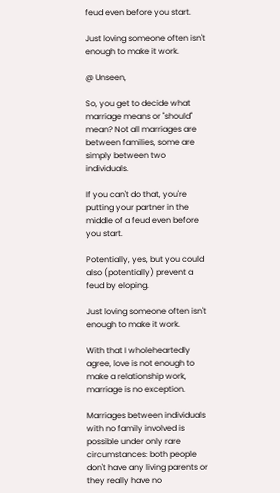feud even before you start.

Just loving someone often isn't enough to make it work.

@ Unseen,

So, you get to decide what marriage means or "should" mean? Not all marriages are between families, some are simply between two individuals.

If you can't do that, you're putting your partner in the middle of a feud even before you start.

Potentially, yes, but you could also (potentially) prevent a feud by eloping.

Just loving someone often isn't enough to make it work.

With that I wholeheartedly agree, love is not enough to make a relationship work, marriage is no exception.

Marriages between individuals with no family involved is possible under only rare circumstances: both people don't have any living parents or they really have no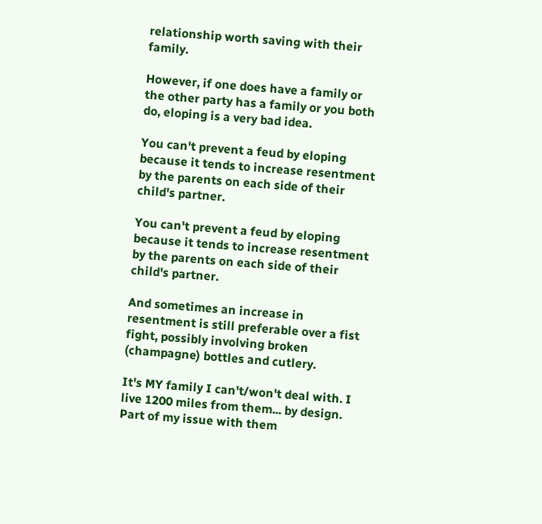relationship worth saving with their family.

However, if one does have a family or the other party has a family or you both do, eloping is a very bad idea.

You can't prevent a feud by eloping because it tends to increase resentment by the parents on each side of their child's partner.

You can't prevent a feud by eloping because it tends to increase resentment by the parents on each side of their child's partner.

And sometimes an increase in resentment is still preferable over a fist fight, possibly involving broken (champagne) bottles and cutlery.

It's MY family I can't/won't deal with. I live 1200 miles from them... by design. Part of my issue with them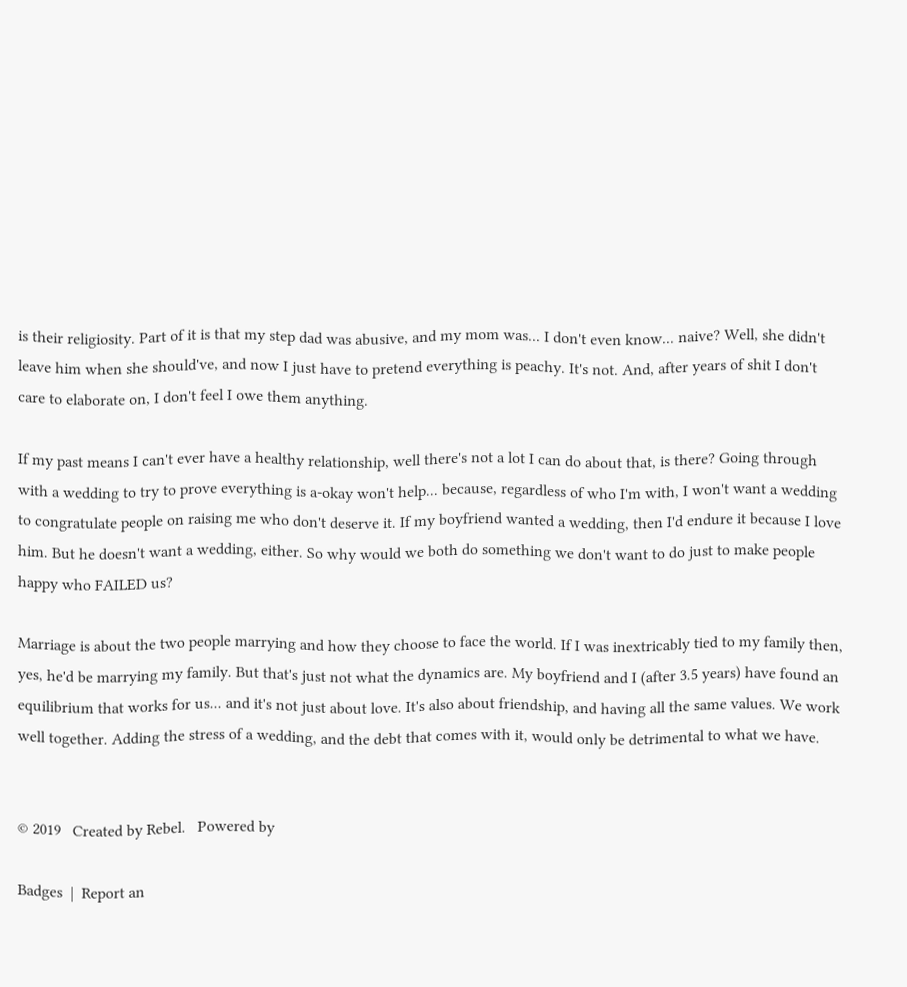is their religiosity. Part of it is that my step dad was abusive, and my mom was... I don't even know... naive? Well, she didn't leave him when she should've, and now I just have to pretend everything is peachy. It's not. And, after years of shit I don't care to elaborate on, I don't feel I owe them anything.

If my past means I can't ever have a healthy relationship, well there's not a lot I can do about that, is there? Going through with a wedding to try to prove everything is a-okay won't help... because, regardless of who I'm with, I won't want a wedding to congratulate people on raising me who don't deserve it. If my boyfriend wanted a wedding, then I'd endure it because I love him. But he doesn't want a wedding, either. So why would we both do something we don't want to do just to make people happy who FAILED us?

Marriage is about the two people marrying and how they choose to face the world. If I was inextricably tied to my family then, yes, he'd be marrying my family. But that's just not what the dynamics are. My boyfriend and I (after 3.5 years) have found an equilibrium that works for us... and it's not just about love. It's also about friendship, and having all the same values. We work well together. Adding the stress of a wedding, and the debt that comes with it, would only be detrimental to what we have.


© 2019   Created by Rebel.   Powered by

Badges  |  Report an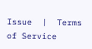Issue  |  Terms of Service